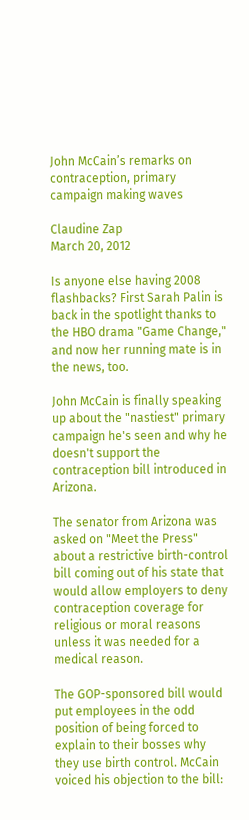John McCain’s remarks on contraception, primary campaign making waves

Claudine Zap
March 20, 2012

Is anyone else having 2008 flashbacks? First Sarah Palin is back in the spotlight thanks to the HBO drama "Game Change," and now her running mate is in the news, too.

John McCain is finally speaking up about the "nastiest" primary campaign he's seen and why he doesn't support the contraception bill introduced in Arizona.

The senator from Arizona was asked on "Meet the Press" about a restrictive birth-control bill coming out of his state that would allow employers to deny contraception coverage for religious or moral reasons unless it was needed for a medical reason.

The GOP-sponsored bill would put employees in the odd position of being forced to explain to their bosses why they use birth control. McCain voiced his objection to the bill: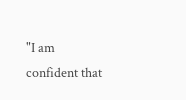"I am confident that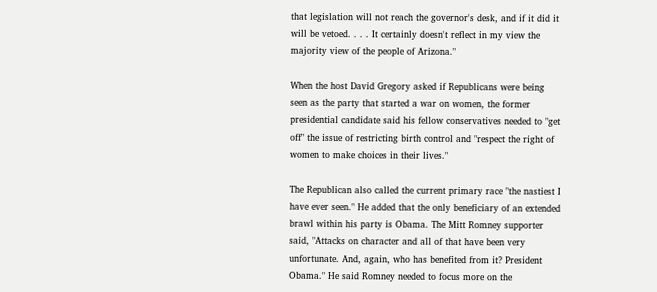that legislation will not reach the governor's desk, and if it did it will be vetoed. . . . It certainly doesn't reflect in my view the majority view of the people of Arizona."

When the host David Gregory asked if Republicans were being seen as the party that started a war on women, the former presidential candidate said his fellow conservatives needed to "get off" the issue of restricting birth control and "respect the right of women to make choices in their lives."

The Republican also called the current primary race "the nastiest I have ever seen." He added that the only beneficiary of an extended brawl within his party is Obama. The Mitt Romney supporter said, "Attacks on character and all of that have been very unfortunate. And, again, who has benefited from it? President Obama." He said Romney needed to focus more on the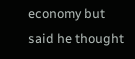economy but said he thought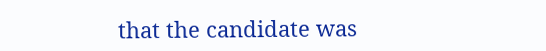that the candidate was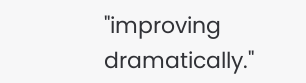"improving dramatically."